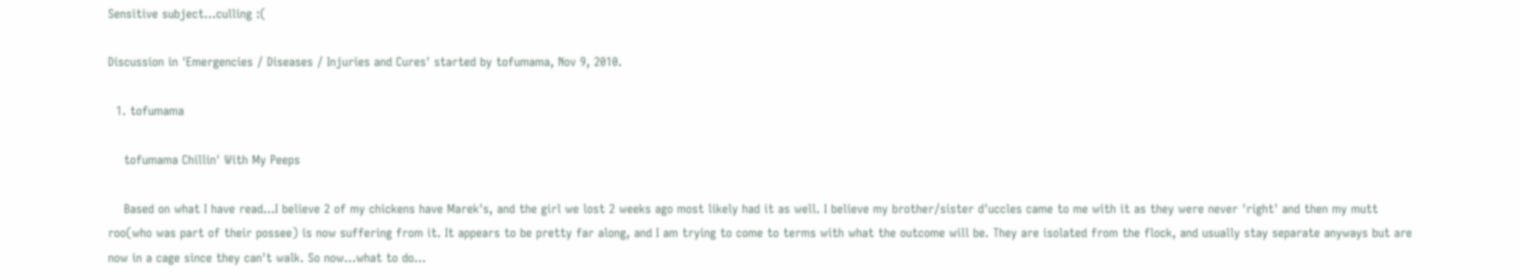Sensitive subject...culling :(

Discussion in 'Emergencies / Diseases / Injuries and Cures' started by tofumama, Nov 9, 2010.

  1. tofumama

    tofumama Chillin' With My Peeps

    Based on what I have read...I believe 2 of my chickens have Marek's, and the girl we lost 2 weeks ago most likely had it as well. I believe my brother/sister d'uccles came to me with it as they were never 'right' and then my mutt roo(who was part of their possee) is now suffering from it. It appears to be pretty far along, and I am trying to come to terms with what the outcome will be. They are isolated from the flock, and usually stay separate anyways but are now in a cage since they can't walk. So now...what to do...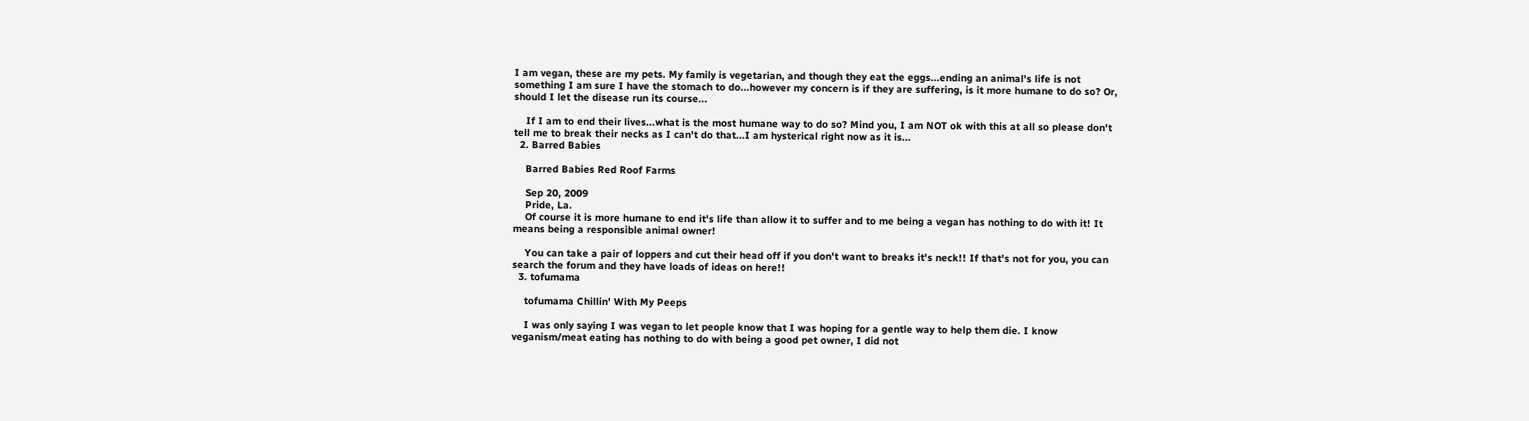I am vegan, these are my pets. My family is vegetarian, and though they eat the eggs...ending an animal's life is not something I am sure I have the stomach to do...however my concern is if they are suffering, is it more humane to do so? Or, should I let the disease run its course...

    If I am to end their lives...what is the most humane way to do so? Mind you, I am NOT ok with this at all so please don't tell me to break their necks as I can't do that...I am hysterical right now as it is...
  2. Barred Babies

    Barred Babies Red Roof Farms

    Sep 20, 2009
    Pride, La.
    Of course it is more humane to end it's life than allow it to suffer and to me being a vegan has nothing to do with it! It means being a responsible animal owner!

    You can take a pair of loppers and cut their head off if you don't want to breaks it's neck!! If that's not for you, you can search the forum and they have loads of ideas on here!!
  3. tofumama

    tofumama Chillin' With My Peeps

    I was only saying I was vegan to let people know that I was hoping for a gentle way to help them die. I know veganism/meat eating has nothing to do with being a good pet owner, I did not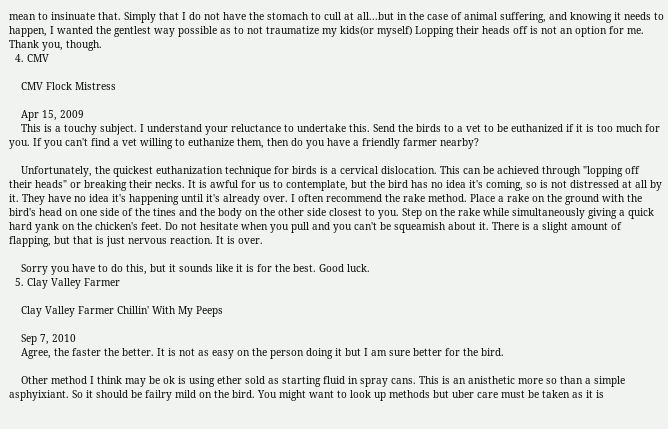mean to insinuate that. Simply that I do not have the stomach to cull at all...but in the case of animal suffering, and knowing it needs to happen, I wanted the gentlest way possible as to not traumatize my kids(or myself) Lopping their heads off is not an option for me. Thank you, though.
  4. CMV

    CMV Flock Mistress

    Apr 15, 2009
    This is a touchy subject. I understand your reluctance to undertake this. Send the birds to a vet to be euthanized if it is too much for you. If you can't find a vet willing to euthanize them, then do you have a friendly farmer nearby?

    Unfortunately, the quickest euthanization technique for birds is a cervical dislocation. This can be achieved through "lopping off their heads" or breaking their necks. It is awful for us to contemplate, but the bird has no idea it's coming, so is not distressed at all by it. They have no idea it's happening until it's already over. I often recommend the rake method. Place a rake on the ground with the bird's head on one side of the tines and the body on the other side closest to you. Step on the rake while simultaneously giving a quick hard yank on the chicken's feet. Do not hesitate when you pull and you can't be squeamish about it. There is a slight amount of flapping, but that is just nervous reaction. It is over.

    Sorry you have to do this, but it sounds like it is for the best. Good luck.
  5. Clay Valley Farmer

    Clay Valley Farmer Chillin' With My Peeps

    Sep 7, 2010
    Agree, the faster the better. It is not as easy on the person doing it but I am sure better for the bird.

    Other method I think may be ok is using ether sold as starting fluid in spray cans. This is an anisthetic more so than a simple asphyixiant. So it should be failry mild on the bird. You might want to look up methods but uber care must be taken as it is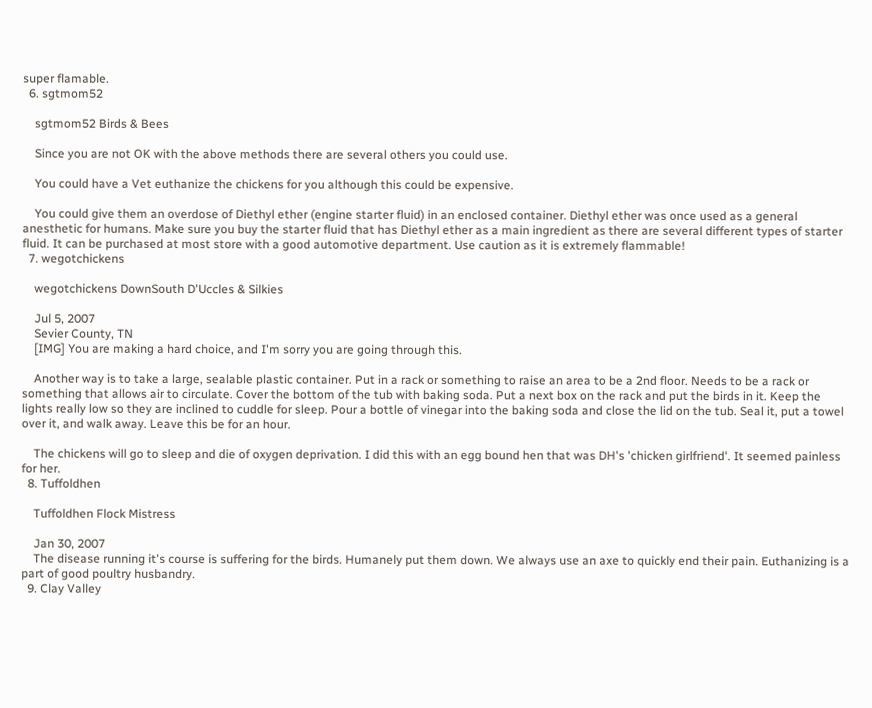super flamable.
  6. sgtmom52

    sgtmom52 Birds & Bees

    Since you are not OK with the above methods there are several others you could use.

    You could have a Vet euthanize the chickens for you although this could be expensive.

    You could give them an overdose of Diethyl ether (engine starter fluid) in an enclosed container. Diethyl ether was once used as a general anesthetic for humans. Make sure you buy the starter fluid that has Diethyl ether as a main ingredient as there are several different types of starter fluid. It can be purchased at most store with a good automotive department. Use caution as it is extremely flammable!
  7. wegotchickens

    wegotchickens DownSouth D'Uccles & Silkies

    Jul 5, 2007
    Sevier County, TN
    [IMG] You are making a hard choice, and I'm sorry you are going through this.

    Another way is to take a large, sealable plastic container. Put in a rack or something to raise an area to be a 2nd floor. Needs to be a rack or something that allows air to circulate. Cover the bottom of the tub with baking soda. Put a next box on the rack and put the birds in it. Keep the lights really low so they are inclined to cuddle for sleep. Pour a bottle of vinegar into the baking soda and close the lid on the tub. Seal it, put a towel over it, and walk away. Leave this be for an hour.

    The chickens will go to sleep and die of oxygen deprivation. I did this with an egg bound hen that was DH's 'chicken girlfriend'. It seemed painless for her.
  8. Tuffoldhen

    Tuffoldhen Flock Mistress

    Jan 30, 2007
    The disease running it's course is suffering for the birds. Humanely put them down. We always use an axe to quickly end their pain. Euthanizing is a part of good poultry husbandry.
  9. Clay Valley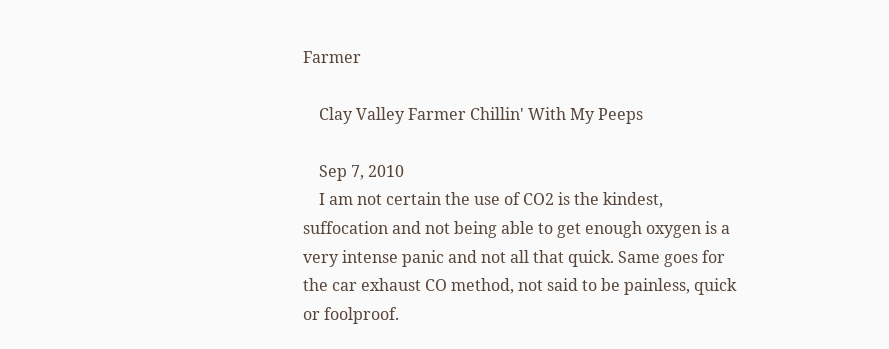Farmer

    Clay Valley Farmer Chillin' With My Peeps

    Sep 7, 2010
    I am not certain the use of CO2 is the kindest, suffocation and not being able to get enough oxygen is a very intense panic and not all that quick. Same goes for the car exhaust CO method, not said to be painless, quick or foolproof.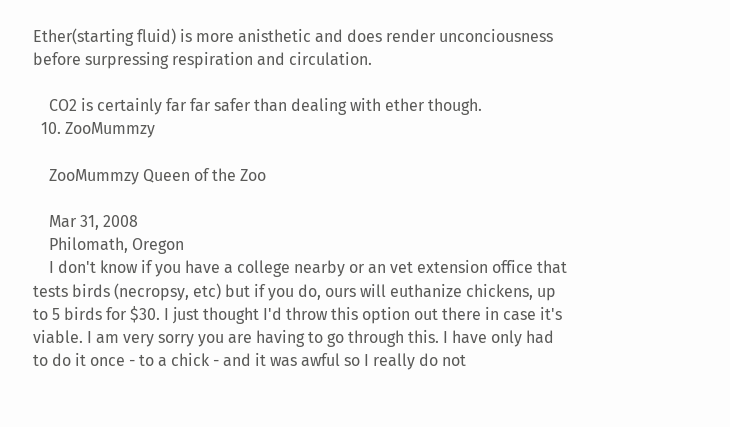Ether(starting fluid) is more anisthetic and does render unconciousness before surpressing respiration and circulation.

    CO2 is certainly far far safer than dealing with ether though.
  10. ZooMummzy

    ZooMummzy Queen of the Zoo

    Mar 31, 2008
    Philomath, Oregon
    I don't know if you have a college nearby or an vet extension office that tests birds (necropsy, etc) but if you do, ours will euthanize chickens, up to 5 birds for $30. I just thought I'd throw this option out there in case it's viable. I am very sorry you are having to go through this. I have only had to do it once - to a chick - and it was awful so I really do not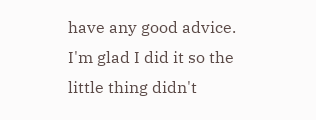have any good advice. I'm glad I did it so the little thing didn't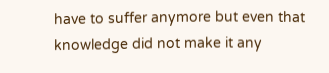have to suffer anymore but even that knowledge did not make it any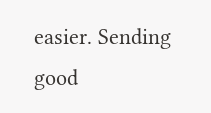easier. Sending good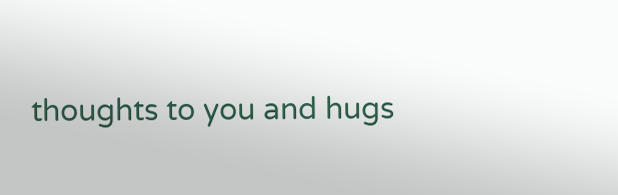thoughts to you and hugs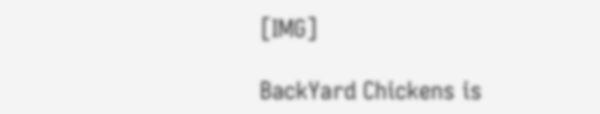[IMG]

BackYard Chickens is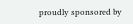proudly sponsored by